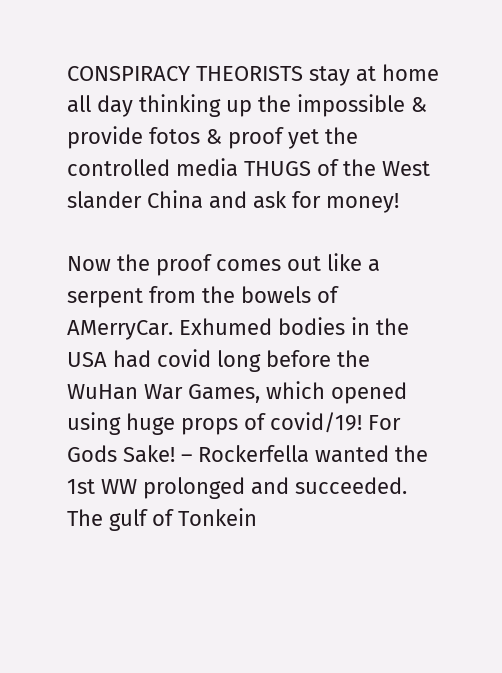CONSPIRACY THEORISTS stay at home all day thinking up the impossible & provide fotos & proof yet the controlled media THUGS of the West slander China and ask for money!

Now the proof comes out like a serpent from the bowels of AMerryCar. Exhumed bodies in the USA had covid long before the WuHan War Games, which opened using huge props of covid/19! For Gods Sake! – Rockerfella wanted the 1st WW prolonged and succeeded. The gulf of Tonkein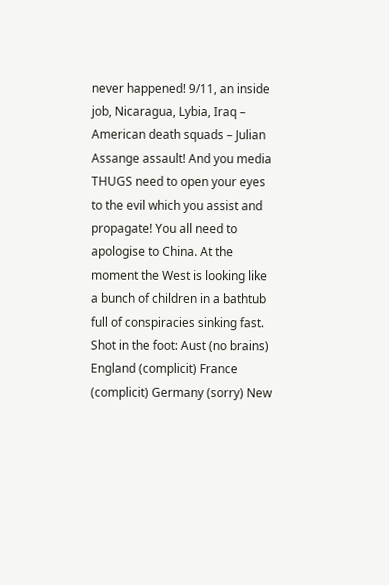never happened! 9/11, an inside job, Nicaragua, Lybia, Iraq – American death squads – Julian Assange assault! And you media THUGS need to open your eyes to the evil which you assist and propagate! You all need to apologise to China. At the moment the West is looking like a bunch of children in a bathtub full of conspiracies sinking fast. Shot in the foot: Aust (no brains) England (complicit) France (complicit) Germany (sorry) New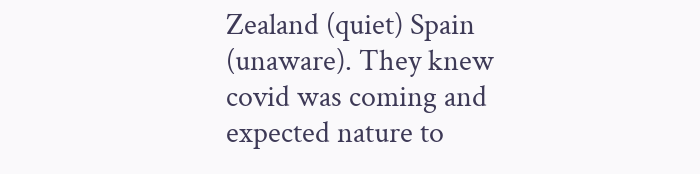Zealand (quiet) Spain (unaware). They knew covid was coming and expected nature to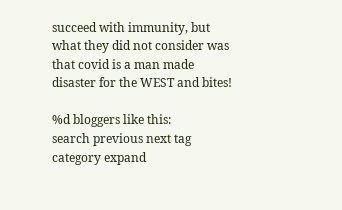succeed with immunity, but what they did not consider was that covid is a man made disaster for the WEST and bites!

%d bloggers like this:
search previous next tag category expand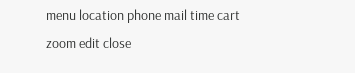menu location phone mail time cart zoom edit close